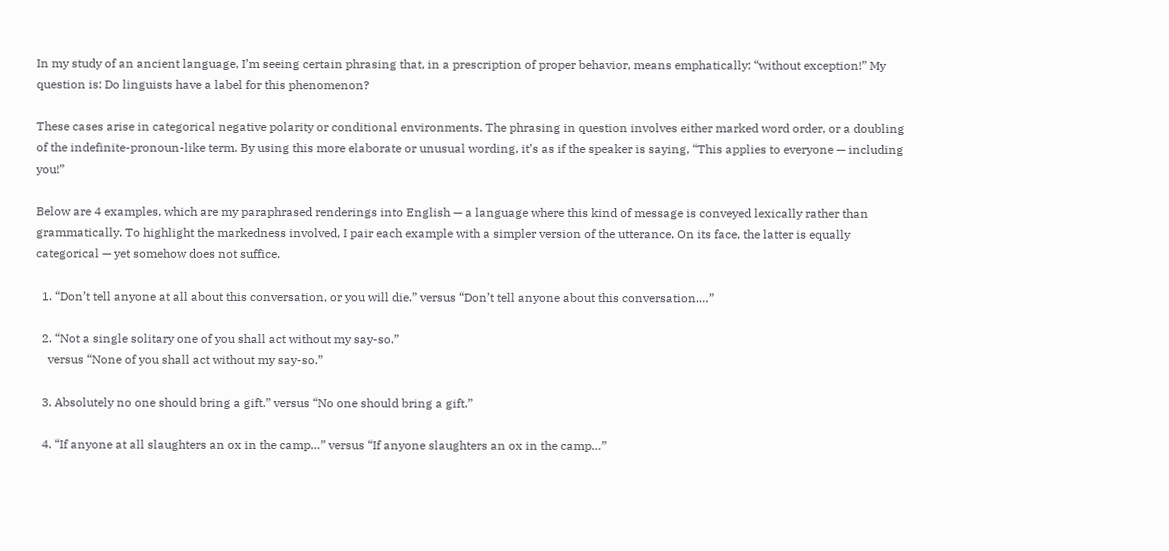In my study of an ancient language, I’m seeing certain phrasing that, in a prescription of proper behavior, means emphatically: “without exception!” My question is: Do linguists have a label for this phenomenon?

These cases arise in categorical negative polarity or conditional environments. The phrasing in question involves either marked word order, or a doubling of the indefinite-pronoun-like term. By using this more elaborate or unusual wording, it’s as if the speaker is saying, “This applies to everyone — including you!”

Below are 4 examples, which are my paraphrased renderings into English — a language where this kind of message is conveyed lexically rather than grammatically. To highlight the markedness involved, I pair each example with a simpler version of the utterance. On its face, the latter is equally categorical — yet somehow does not suffice.

  1. “Don’t tell anyone at all about this conversation, or you will die.” versus “Don’t tell anyone about this conversation.…”

  2. “Not a single solitary one of you shall act without my say-so.”
    versus “None of you shall act without my say-so.”

  3. Absolutely no one should bring a gift.” versus “No one should bring a gift.”

  4. “If anyone at all slaughters an ox in the camp…” versus “If anyone slaughters an ox in the camp…”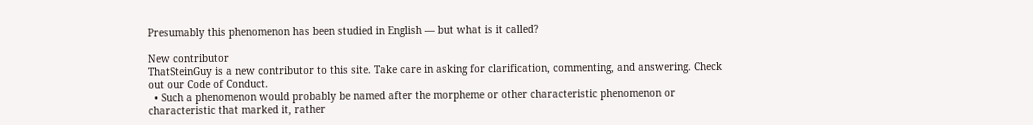Presumably this phenomenon has been studied in English — but what is it called?

New contributor
ThatSteinGuy is a new contributor to this site. Take care in asking for clarification, commenting, and answering. Check out our Code of Conduct.
  • Such a phenomenon would probably be named after the morpheme or other characteristic phenomenon or characteristic that marked it, rather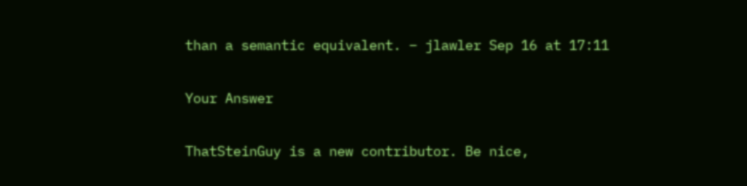than a semantic equivalent. – jlawler Sep 16 at 17:11

Your Answer

ThatSteinGuy is a new contributor. Be nice,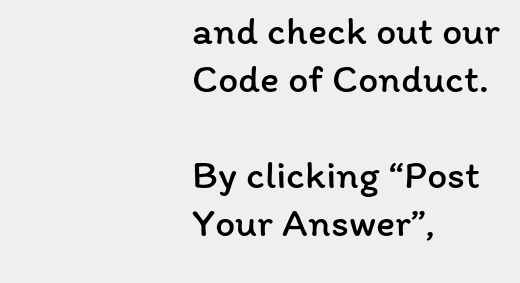and check out our Code of Conduct.

By clicking “Post Your Answer”,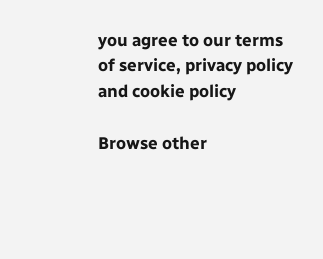you agree to our terms of service, privacy policy and cookie policy

Browse other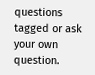questions tagged or ask your own question.